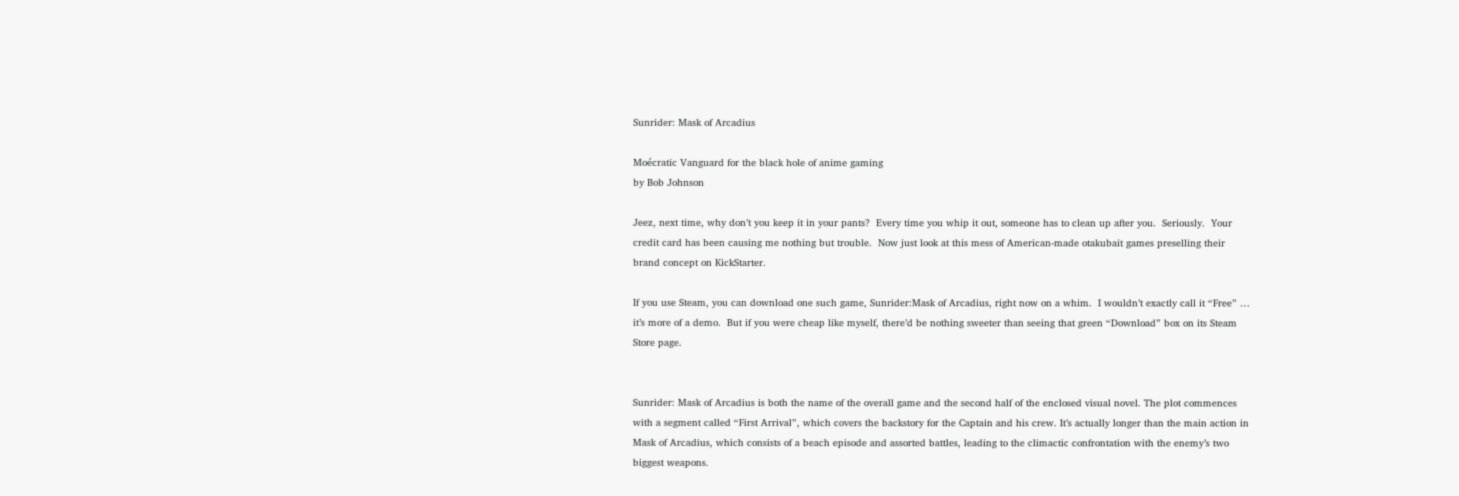Sunrider: Mask of Arcadius

Moécratic Vanguard for the black hole of anime gaming
by Bob Johnson

Jeez, next time, why don’t you keep it in your pants?  Every time you whip it out, someone has to clean up after you.  Seriously.  Your credit card has been causing me nothing but trouble.  Now just look at this mess of American-made otakubait games preselling their brand concept on KickStarter.

If you use Steam, you can download one such game, Sunrider:Mask of Arcadius, right now on a whim.  I wouldn’t exactly call it “Free” … it’s more of a demo.  But if you were cheap like myself, there’d be nothing sweeter than seeing that green “Download” box on its Steam Store page.


Sunrider: Mask of Arcadius is both the name of the overall game and the second half of the enclosed visual novel. The plot commences with a segment called “First Arrival”, which covers the backstory for the Captain and his crew. It’s actually longer than the main action in Mask of Arcadius, which consists of a beach episode and assorted battles, leading to the climactic confrontation with the enemy’s two biggest weapons.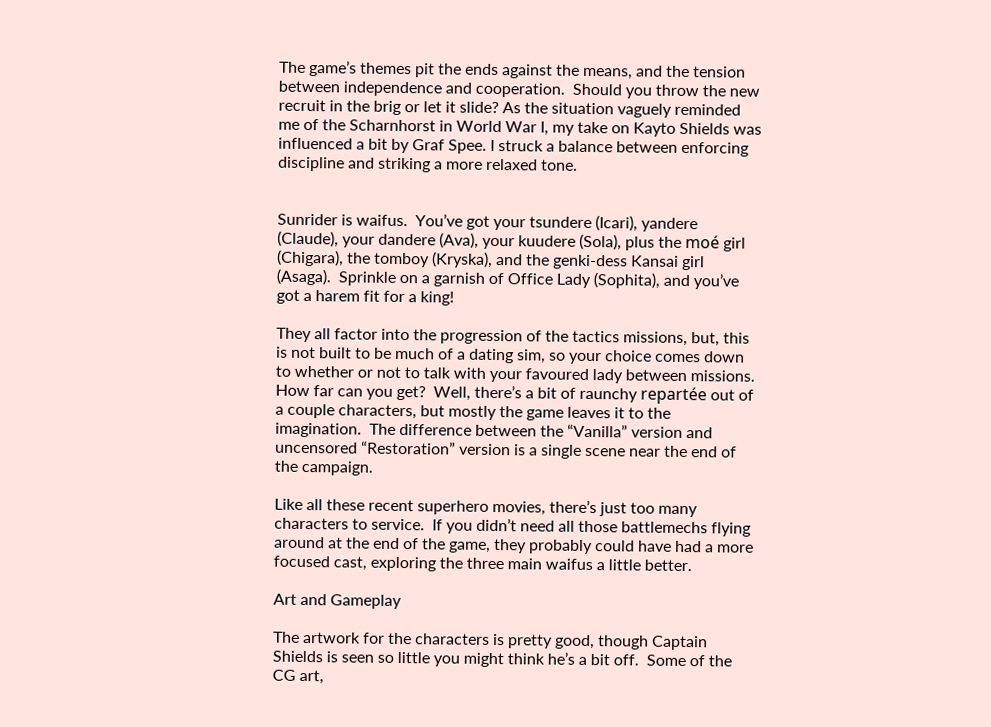The game’s themes pit the ends against the means, and the tension between independence and cooperation.  Should you throw the new recruit in the brig or let it slide? As the situation vaguely reminded me of the Scharnhorst in World War I, my take on Kayto Shields was influenced a bit by Graf Spee. I struck a balance between enforcing discipline and striking a more relaxed tone.


Sunrider is waifus.  You’ve got your tsundere (Icari), yandere (Claude), your dandere (Ava), your kuudere (Sola), plus the moé girl (Chigara), the tomboy (Kryska), and the genki-dess Kansai girl (Asaga).  Sprinkle on a garnish of Office Lady (Sophita), and you’ve got a harem fit for a king!

They all factor into the progression of the tactics missions, but, this is not built to be much of a dating sim, so your choice comes down to whether or not to talk with your favoured lady between missions.  How far can you get?  Well, there’s a bit of raunchy repartée out of a couple characters, but mostly the game leaves it to the imagination.  The difference between the “Vanilla” version and uncensored “Restoration” version is a single scene near the end of the campaign.

Like all these recent superhero movies, there’s just too many characters to service.  If you didn’t need all those battlemechs flying around at the end of the game, they probably could have had a more focused cast, exploring the three main waifus a little better.

Art and Gameplay

The artwork for the characters is pretty good, though Captain Shields is seen so little you might think he’s a bit off.  Some of the CG art,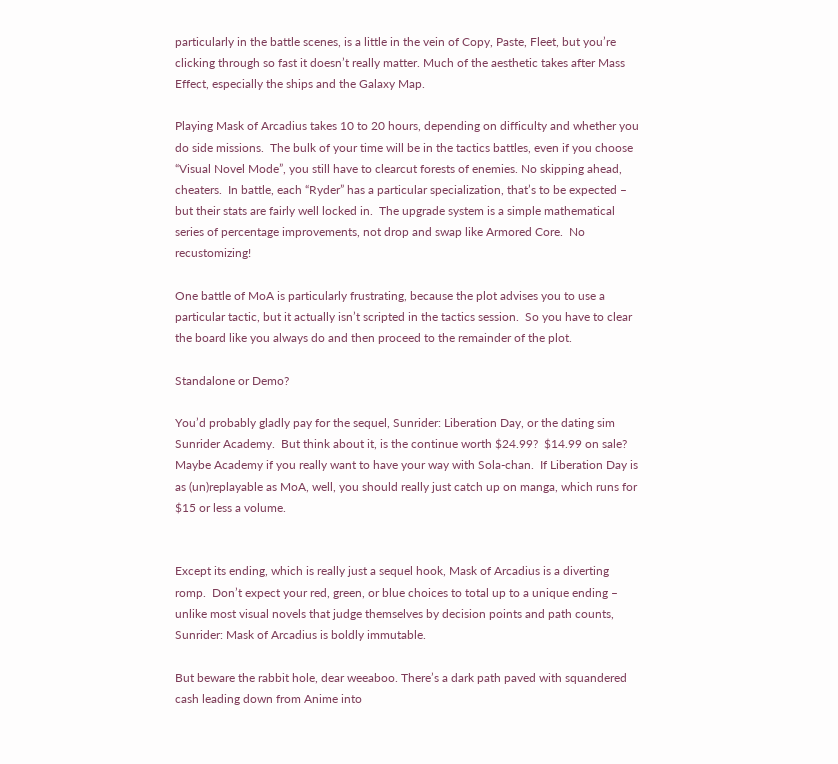particularly in the battle scenes, is a little in the vein of Copy, Paste, Fleet, but you’re clicking through so fast it doesn’t really matter. Much of the aesthetic takes after Mass Effect, especially the ships and the Galaxy Map.

Playing Mask of Arcadius takes 10 to 20 hours, depending on difficulty and whether you do side missions.  The bulk of your time will be in the tactics battles, even if you choose “Visual Novel Mode”, you still have to clearcut forests of enemies. No skipping ahead, cheaters.  In battle, each “Ryder” has a particular specialization, that’s to be expected – but their stats are fairly well locked in.  The upgrade system is a simple mathematical series of percentage improvements, not drop and swap like Armored Core.  No recustomizing!

One battle of MoA is particularly frustrating, because the plot advises you to use a particular tactic, but it actually isn’t scripted in the tactics session.  So you have to clear the board like you always do and then proceed to the remainder of the plot.

Standalone or Demo?

You’d probably gladly pay for the sequel, Sunrider: Liberation Day, or the dating sim Sunrider Academy.  But think about it, is the continue worth $24.99?  $14.99 on sale?  Maybe Academy if you really want to have your way with Sola-chan.  If Liberation Day is as (un)replayable as MoA, well, you should really just catch up on manga, which runs for $15 or less a volume.


Except its ending, which is really just a sequel hook, Mask of Arcadius is a diverting romp.  Don’t expect your red, green, or blue choices to total up to a unique ending – unlike most visual novels that judge themselves by decision points and path counts, Sunrider: Mask of Arcadius is boldly immutable.

But beware the rabbit hole, dear weeaboo. There’s a dark path paved with squandered cash leading down from Anime into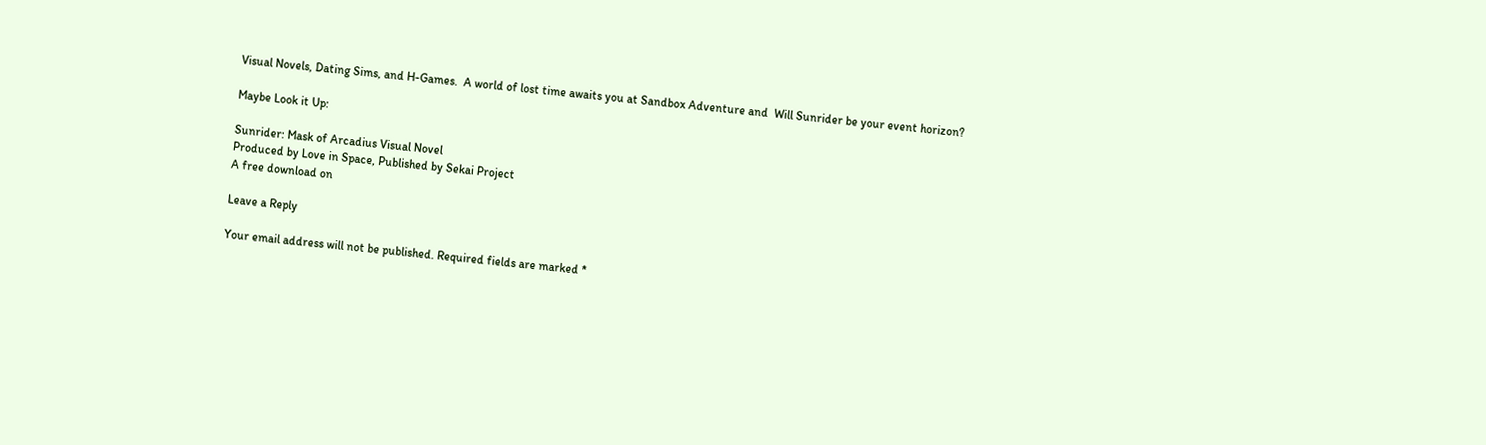Visual Novels, Dating Sims, and H-Games.  A world of lost time awaits you at Sandbox Adventure and  Will Sunrider be your event horizon?

Maybe Look it Up:

Sunrider: Mask of Arcadius Visual Novel
Produced by Love in Space, Published by Sekai Project
A free download on

Leave a Reply

Your email address will not be published. Required fields are marked *